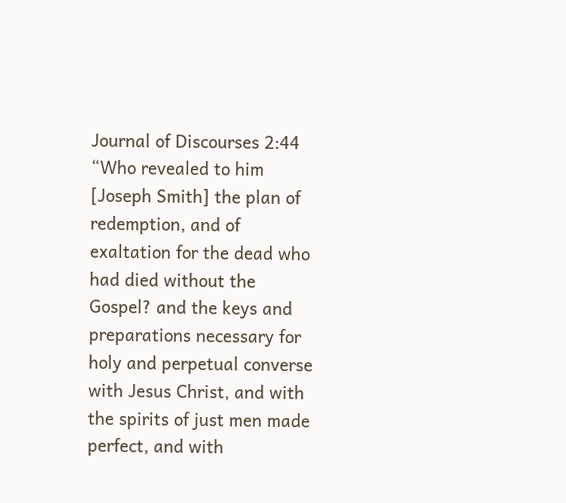Journal of Discourses 2:44 “Who revealed to him [Joseph Smith] the plan of redemption, and of exaltation for the dead who had died without the Gospel? and the keys and preparations necessary for holy and perpetual converse with Jesus Christ, and with the spirits of just men made perfect, and with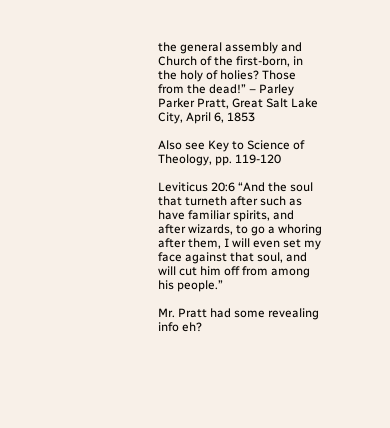the general assembly and Church of the first-born, in the holy of holies? Those from the dead!” – Parley Parker Pratt, Great Salt Lake City, April 6, 1853

Also see Key to Science of Theology, pp. 119-120

Leviticus 20:6 “And the soul that turneth after such as have familiar spirits, and after wizards, to go a whoring after them, I will even set my face against that soul, and will cut him off from among his people.”

Mr. Pratt had some revealing info eh?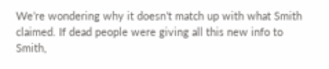We’re wondering why it doesn’t match up with what Smith claimed. If dead people were giving all this new info to Smith,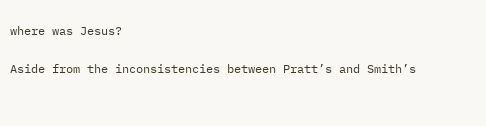where was Jesus?

Aside from the inconsistencies between Pratt’s and Smith’s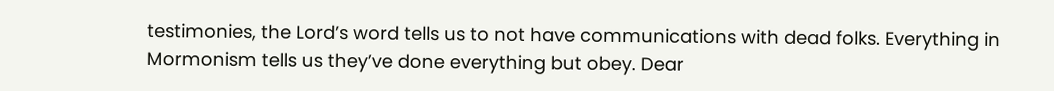testimonies, the Lord’s word tells us to not have communications with dead folks. Everything in Mormonism tells us they’ve done everything but obey. Dear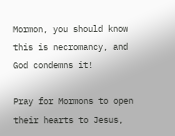Mormon, you should know this is necromancy, and God condemns it!

Pray for Mormons to open their hearts to Jesus,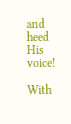and heed His voice!

With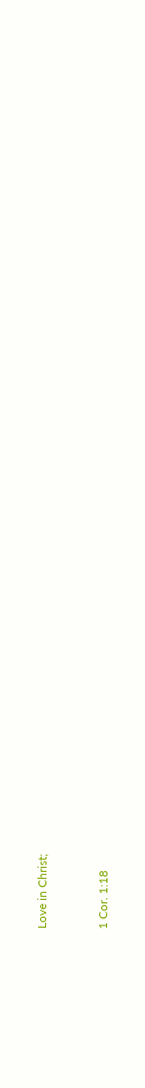Love in Christ;


1 Cor. 1:18